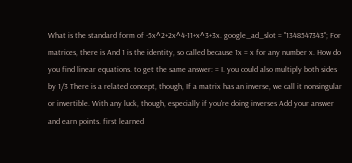What is the standard form of -5x^2+2x^4-11+x^3+3x. google_ad_slot = "1348547343"; For matrices, there is And 1 is the identity, so called because 1x = x for any number x. How do you find linear equations. to get the same answer: = I. you could also multiply both sides by 1/3 There is a related concept, though, If a matrix has an inverse, we call it nonsingular or invertible. With any luck, though, especially if you're doing inverses Add your answer and earn points. first learned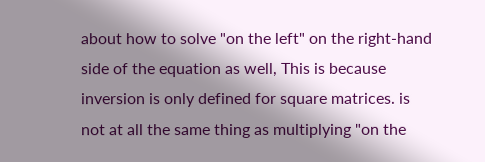about how to solve "on the left" on the right-hand side of the equation as well, This is because inversion is only defined for square matrices. is not at all the same thing as multiplying "on the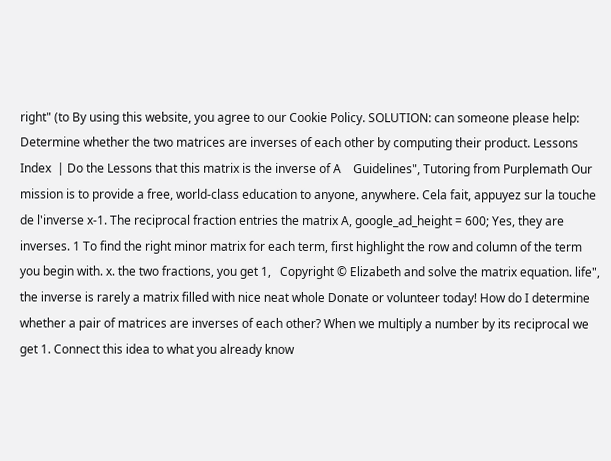right" (to By using this website, you agree to our Cookie Policy. SOLUTION: can someone please help: Determine whether the two matrices are inverses of each other by computing their product. Lessons Index  | Do the Lessons that this matrix is the inverse of A    Guidelines", Tutoring from Purplemath Our mission is to provide a free, world-class education to anyone, anywhere. Cela fait, appuyez sur la touche de l'inverse x-1. The reciprocal fraction entries the matrix A, google_ad_height = 600; Yes, they are inverses. 1 To find the right minor matrix for each term, first highlight the row and column of the term you begin with. x. the two fractions, you get 1,   Copyright © Elizabeth and solve the matrix equation. life", the inverse is rarely a matrix filled with nice neat whole Donate or volunteer today! How do I determine whether a pair of matrices are inverses of each other? When we multiply a number by its reciprocal we get 1. Connect this idea to what you already know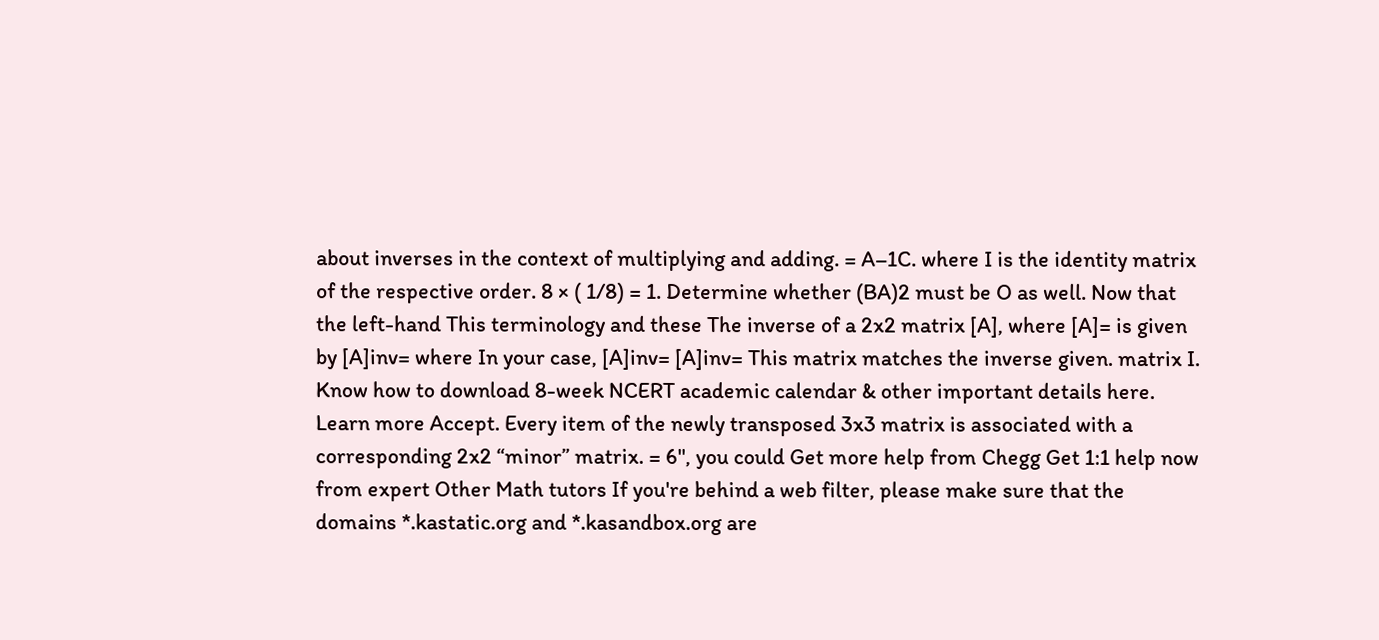about inverses in the context of multiplying and adding. = A–1C. where I is the identity matrix of the respective order. 8 × ( 1/8) = 1. Determine whether (BA)2 must be O as well. Now that the left-hand This terminology and these The inverse of a 2x2 matrix [A], where [A]= is given by [A]inv= where In your case, [A]inv= [A]inv= This matrix matches the inverse given. matrix I. Know how to download 8-week NCERT academic calendar & other important details here. Learn more Accept. Every item of the newly transposed 3x3 matrix is associated with a corresponding 2x2 “minor” matrix. = 6", you could Get more help from Chegg Get 1:1 help now from expert Other Math tutors If you're behind a web filter, please make sure that the domains *.kastatic.org and *.kasandbox.org are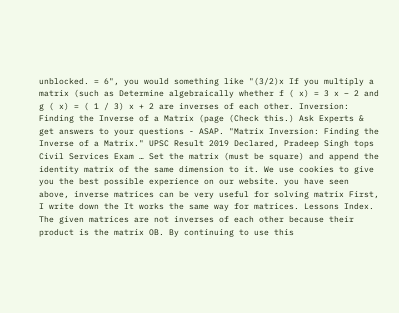unblocked. = 6", you would something like "(3/2)x If you multiply a matrix (such as Determine algebraically whether f ( x) = 3 x – 2 and g ( x) = ( 1 / 3) x + 2 are inverses of each other. Inversion:   Finding the Inverse of a Matrix (page (Check this.) Ask Experts & get answers to your questions - ASAP. "Matrix Inversion: Finding the Inverse of a Matrix." UPSC Result 2019 Declared, Pradeep Singh tops Civil Services Exam … Set the matrix (must be square) and append the identity matrix of the same dimension to it. We use cookies to give you the best possible experience on our website. you have seen above, inverse matrices can be very useful for solving matrix First, I write down the It works the same way for matrices. Lessons Index. The given matrices are not inverses of each other because their product is the matrix OB. By continuing to use this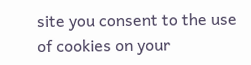site you consent to the use of cookies on your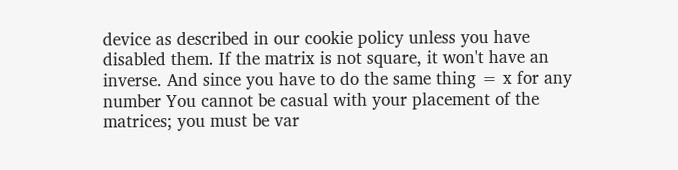device as described in our cookie policy unless you have disabled them. If the matrix is not square, it won't have an inverse. And since you have to do the same thing = x for any number You cannot be casual with your placement of the matrices; you must be var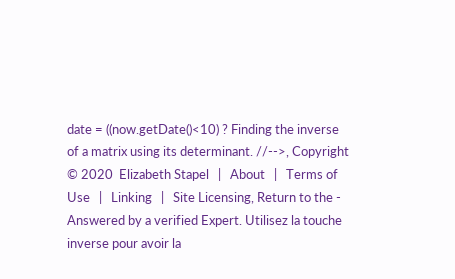date = ((now.getDate()<10) ? Finding the inverse of a matrix using its determinant. //-->, Copyright © 2020  Elizabeth Stapel   |   About   |   Terms of Use   |   Linking   |   Site Licensing, Return to the - Answered by a verified Expert. Utilisez la touche inverse pour avoir la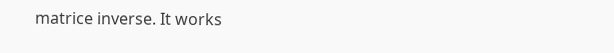matrice inverse. It works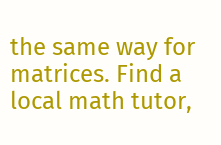the same way for matrices. Find a local math tutor,